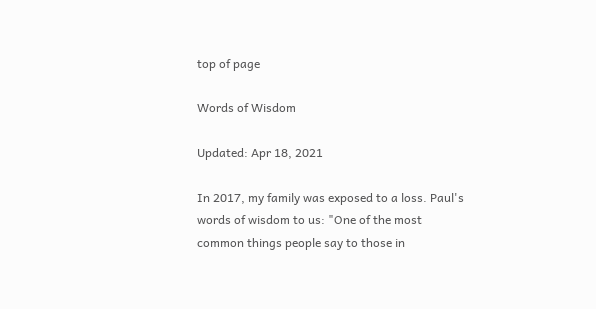top of page

Words of Wisdom

Updated: Apr 18, 2021

In 2017, my family was exposed to a loss. Paul's words of wisdom to us: "One of the most common things people say to those in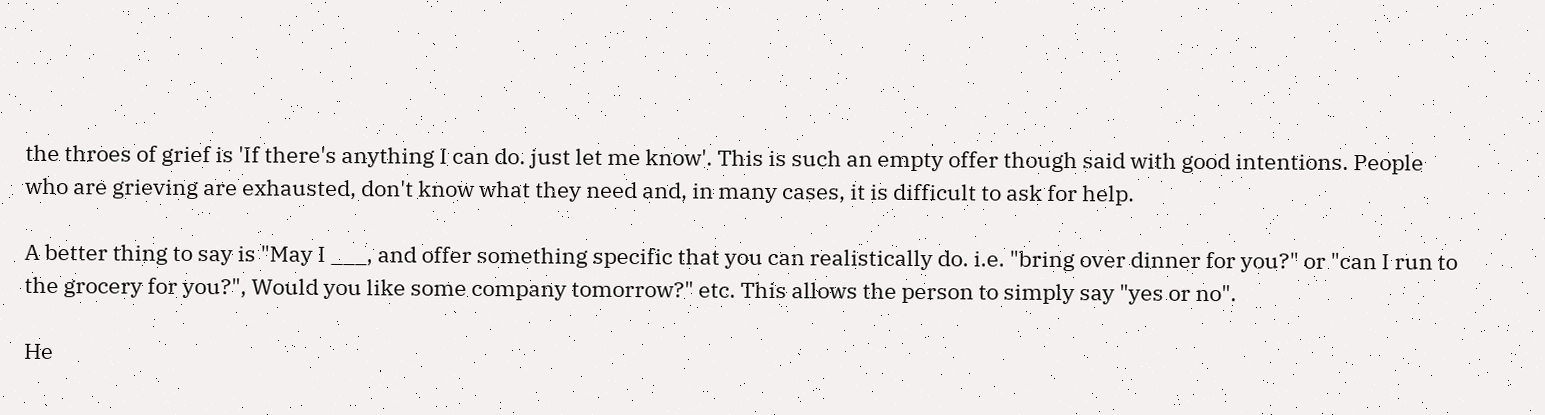the throes of grief is 'If there's anything I can do. just let me know'. This is such an empty offer though said with good intentions. People who are grieving are exhausted, don't know what they need and, in many cases, it is difficult to ask for help.

A better thing to say is "May I ___, and offer something specific that you can realistically do. i.e. "bring over dinner for you?" or "can I run to the grocery for you?", Would you like some company tomorrow?" etc. This allows the person to simply say "yes or no".

He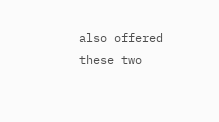also offered these two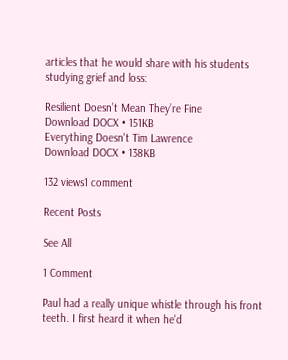articles that he would share with his students studying grief and loss:

Resilient Doesn’t Mean They’re Fine
Download DOCX • 151KB
Everything Doesn't Tim Lawrence
Download DOCX • 138KB

132 views1 comment

Recent Posts

See All

1 Comment

Paul had a really unique whistle through his front teeth. I first heard it when he'd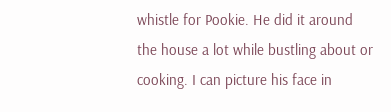whistle for Pookie. He did it around the house a lot while bustling about or cooking. I can picture his face in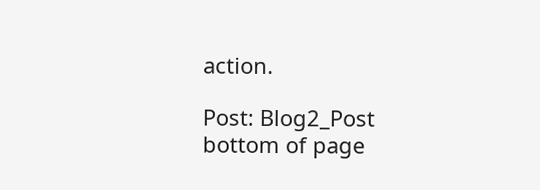action.

Post: Blog2_Post
bottom of page